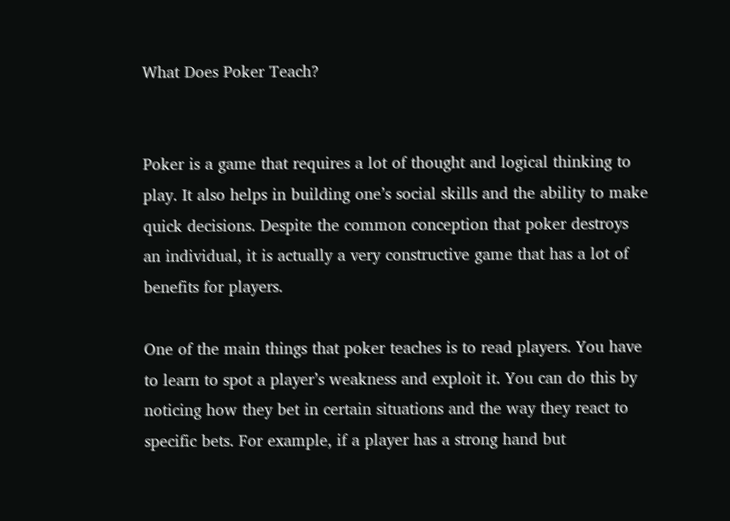What Does Poker Teach?


Poker is a game that requires a lot of thought and logical thinking to play. It also helps in building one’s social skills and the ability to make quick decisions. Despite the common conception that poker destroys an individual, it is actually a very constructive game that has a lot of benefits for players.

One of the main things that poker teaches is to read players. You have to learn to spot a player’s weakness and exploit it. You can do this by noticing how they bet in certain situations and the way they react to specific bets. For example, if a player has a strong hand but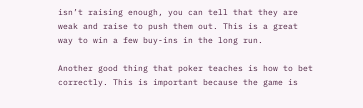isn’t raising enough, you can tell that they are weak and raise to push them out. This is a great way to win a few buy-ins in the long run.

Another good thing that poker teaches is how to bet correctly. This is important because the game is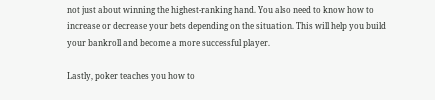not just about winning the highest-ranking hand. You also need to know how to increase or decrease your bets depending on the situation. This will help you build your bankroll and become a more successful player.

Lastly, poker teaches you how to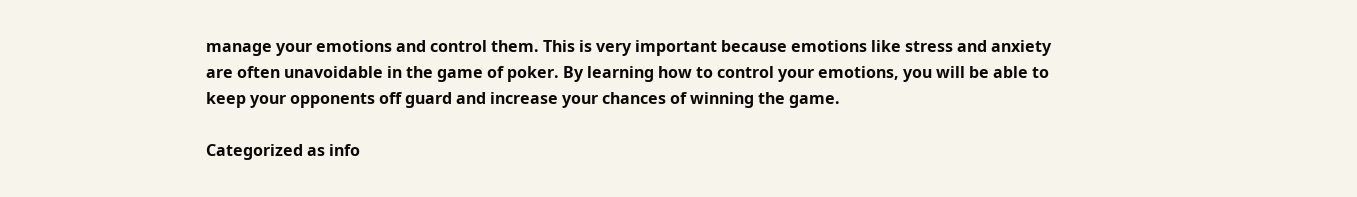manage your emotions and control them. This is very important because emotions like stress and anxiety are often unavoidable in the game of poker. By learning how to control your emotions, you will be able to keep your opponents off guard and increase your chances of winning the game.

Categorized as info